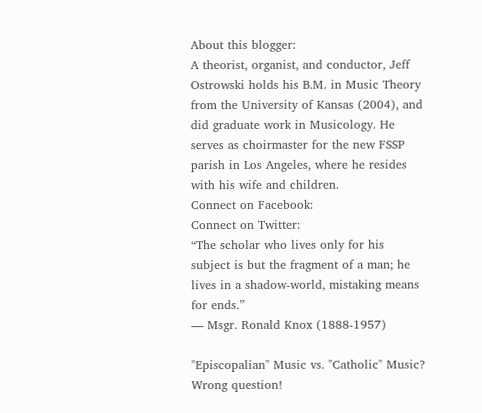About this blogger:
A theorist, organist, and conductor, Jeff Ostrowski holds his B.M. in Music Theory from the University of Kansas (2004), and did graduate work in Musicology. He serves as choirmaster for the new FSSP parish in Los Angeles, where he resides with his wife and children.
Connect on Facebook:
Connect on Twitter:
“The scholar who lives only for his subject is but the fragment of a man; he lives in a shadow-world, mistaking means for ends.”
— Msgr. Ronald Knox (1888-1957)

"Episcopalian" Music vs. "Catholic" Music? Wrong question!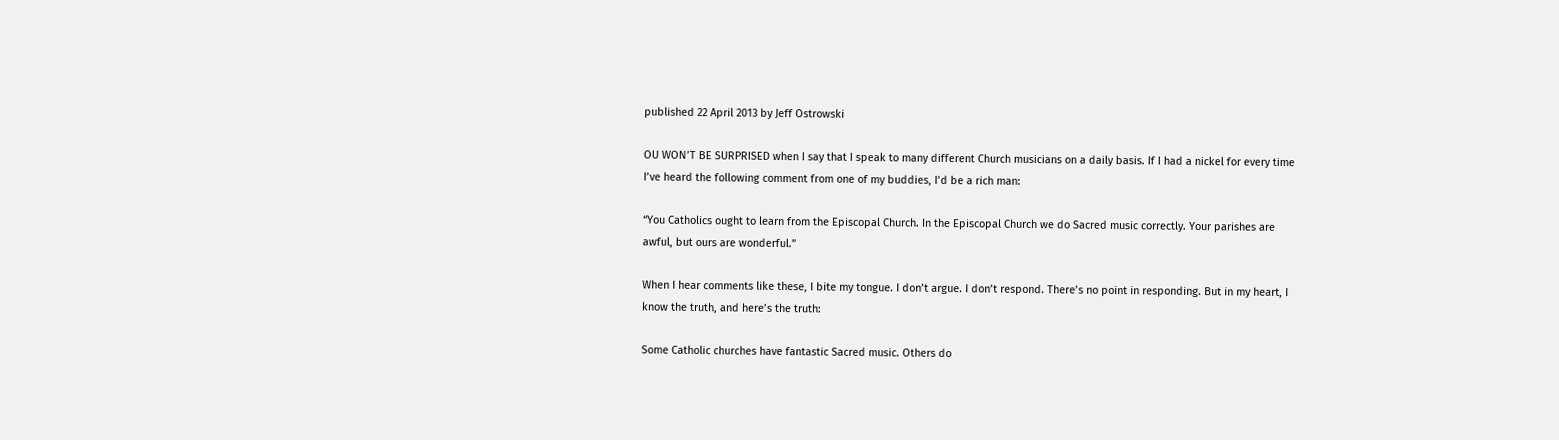published 22 April 2013 by Jeff Ostrowski

OU WON’T BE SURPRISED when I say that I speak to many different Church musicians on a daily basis. If I had a nickel for every time I’ve heard the following comment from one of my buddies, I’d be a rich man:

“You Catholics ought to learn from the Episcopal Church. In the Episcopal Church we do Sacred music correctly. Your parishes are awful, but ours are wonderful.”

When I hear comments like these, I bite my tongue. I don’t argue. I don’t respond. There’s no point in responding. But in my heart, I know the truth, and here’s the truth:

Some Catholic churches have fantastic Sacred music. Others do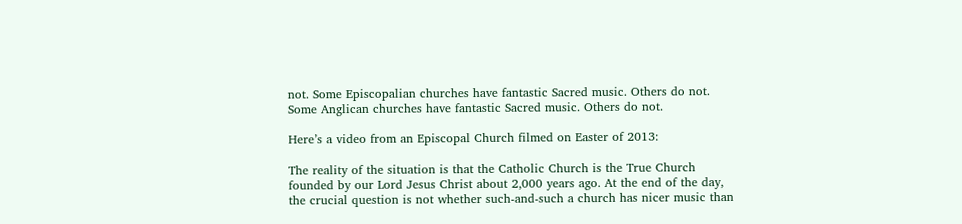not. Some Episcopalian churches have fantastic Sacred music. Others do not. Some Anglican churches have fantastic Sacred music. Others do not.

Here’s a video from an Episcopal Church filmed on Easter of 2013:

The reality of the situation is that the Catholic Church is the True Church founded by our Lord Jesus Christ about 2,000 years ago. At the end of the day, the crucial question is not whether such-and-such a church has nicer music than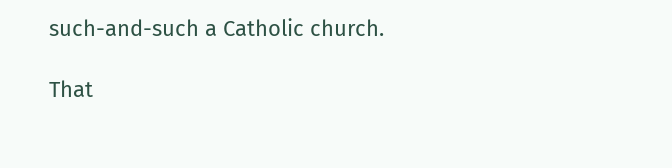such-and-such a Catholic church.

That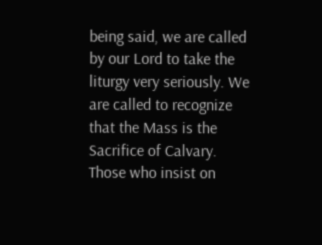being said, we are called by our Lord to take the liturgy very seriously. We are called to recognize that the Mass is the Sacrifice of Calvary. Those who insist on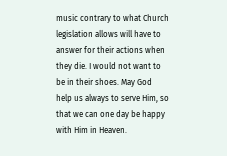music contrary to what Church legislation allows will have to answer for their actions when they die. I would not want to be in their shoes. May God help us always to serve Him, so that we can one day be happy with Him in Heaven.